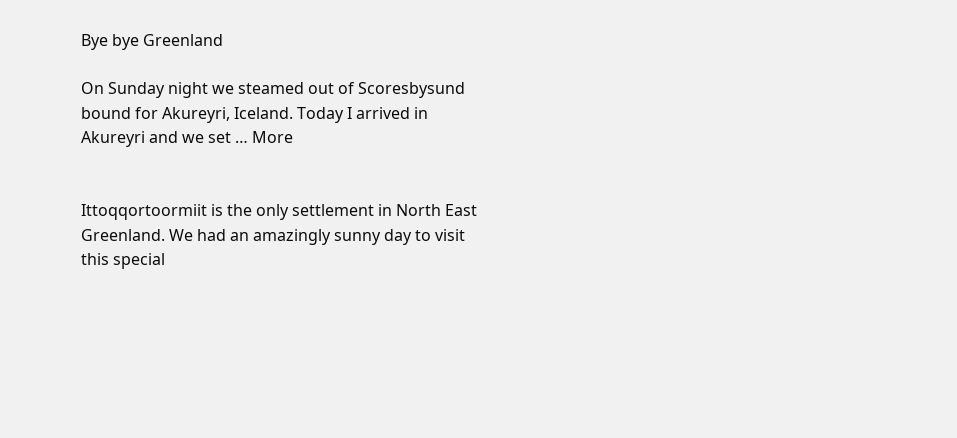Bye bye Greenland

On Sunday night we steamed out of Scoresbysund bound for Akureyri, Iceland. Today I arrived in Akureyri and we set … More


Ittoqqortoormiit is the only settlement in North East Greenland. We had an amazingly sunny day to visit this special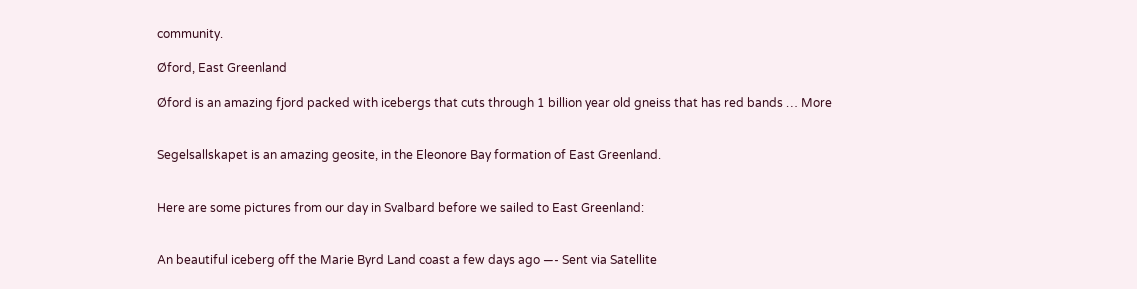community.

Øford, East Greenland

Øford is an amazing fjord packed with icebergs that cuts through 1 billion year old gneiss that has red bands … More


Segelsallskapet is an amazing geosite, in the Eleonore Bay formation of East Greenland.


Here are some pictures from our day in Svalbard before we sailed to East Greenland:


An beautiful iceberg off the Marie Byrd Land coast a few days ago —- Sent via Satellite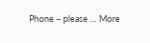Phone – please … More